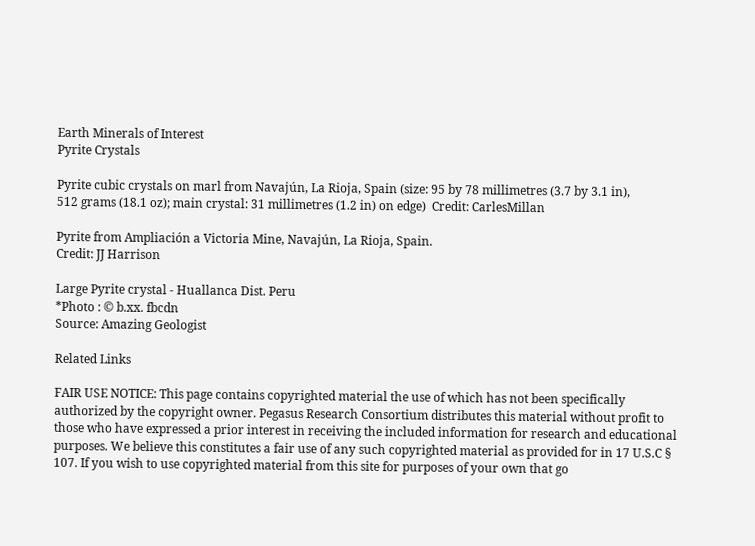Earth Minerals of Interest
Pyrite Crystals

Pyrite cubic crystals on marl from Navajún, La Rioja, Spain (size: 95 by 78 millimetres (3.7 by 3.1 in),
512 grams (18.1 oz); main crystal: 31 millimetres (1.2 in) on edge)  Credit: CarlesMillan

Pyrite from Ampliación a Victoria Mine, Navajún, La Rioja, Spain.
Credit: JJ Harrison

Large Pyrite crystal - Huallanca Dist. Peru
*Photo : © b.xx. fbcdn
Source: Amazing Geologist

Related Links

FAIR USE NOTICE: This page contains copyrighted material the use of which has not been specifically authorized by the copyright owner. Pegasus Research Consortium distributes this material without profit to those who have expressed a prior interest in receiving the included information for research and educational purposes. We believe this constitutes a fair use of any such copyrighted material as provided for in 17 U.S.C § 107. If you wish to use copyrighted material from this site for purposes of your own that go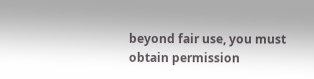beyond fair use, you must obtain permission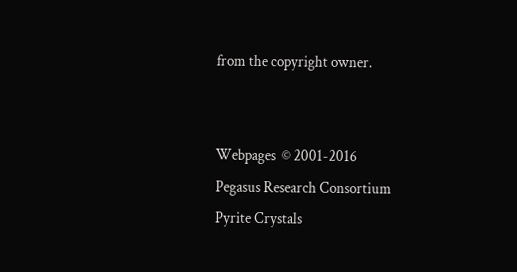from the copyright owner.


Webpages  © 2001-2016
Pegasus Research Consortium
Pyrite Crystals